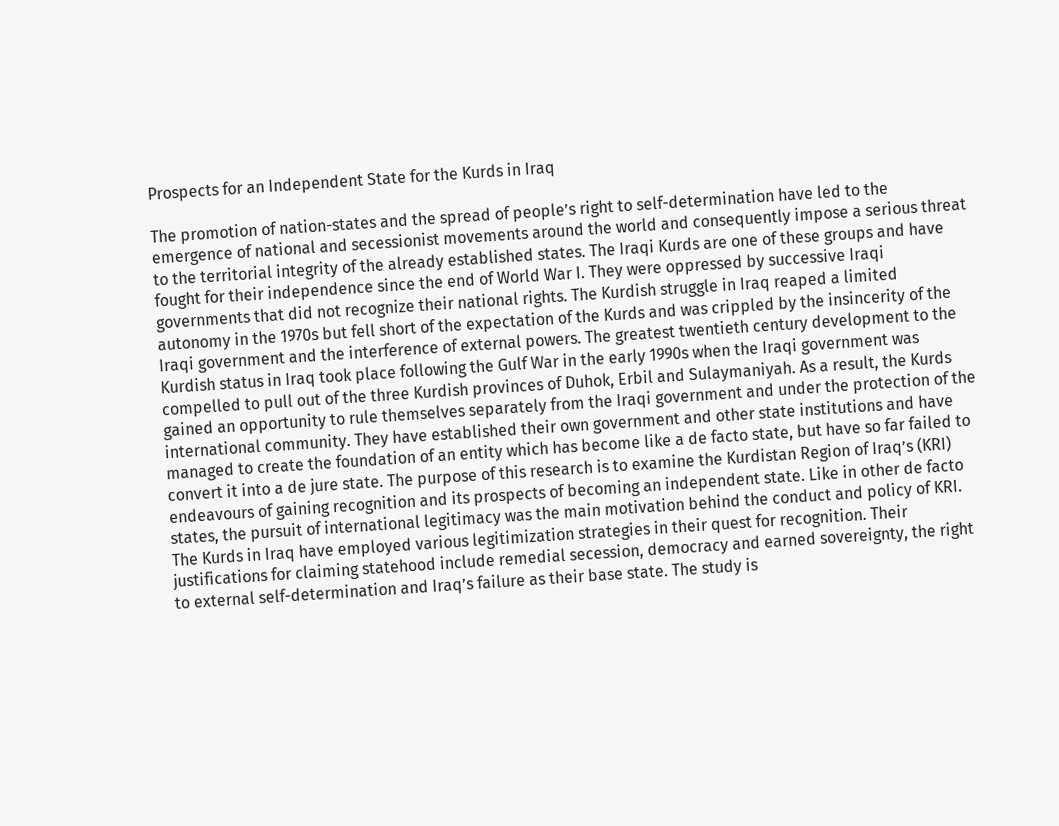Prospects for an Independent State for the Kurds in Iraq

The promotion of nation-states and the spread of people’s right to self-determination have led to the emergence of national and secessionist movements around the world and consequently impose a serious threat to the territorial integrity of the already established states. The Iraqi Kurds are one of these groups and have fought for their independence since the end of World War I. They were oppressed by successive Iraqi governments that did not recognize their national rights. The Kurdish struggle in Iraq reaped a limited autonomy in the 1970s but fell short of the expectation of the Kurds and was crippled by the insincerity of the Iraqi government and the interference of external powers. The greatest twentieth century development to the Kurdish status in Iraq took place following the Gulf War in the early 1990s when the Iraqi government was compelled to pull out of the three Kurdish provinces of Duhok, Erbil and Sulaymaniyah. As a result, the Kurds gained an opportunity to rule themselves separately from the Iraqi government and under the protection of the international community. They have established their own government and other state institutions and have managed to create the foundation of an entity which has become like a de facto state, but have so far failed to convert it into a de jure state. The purpose of this research is to examine the Kurdistan Region of Iraq’s (KRI) endeavours of gaining recognition and its prospects of becoming an independent state. Like in other de facto states, the pursuit of international legitimacy was the main motivation behind the conduct and policy of KRI. The Kurds in Iraq have employed various legitimization strategies in their quest for recognition. Their justifications for claiming statehood include remedial secession, democracy and earned sovereignty, the right to external self-determination and Iraq’s failure as their base state. The study is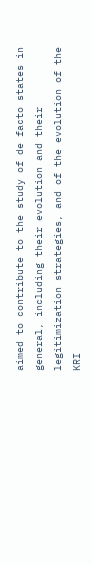aimed to contribute to the study of de facto states in general, including their evolution and their legitimization strategies, and of the evolution of the KRI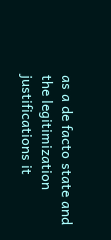as a de facto state and the legitimization justifications it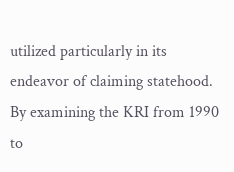utilized particularly in its endeavor of claiming statehood. By examining the KRI from 1990 to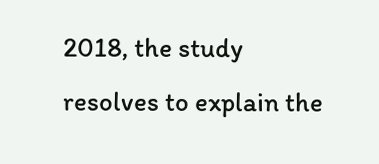2018, the study resolves to explain the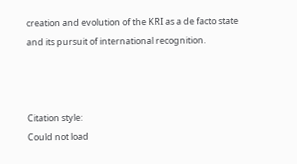creation and evolution of the KRI as a de facto state and its pursuit of international recognition.



Citation style:
Could not load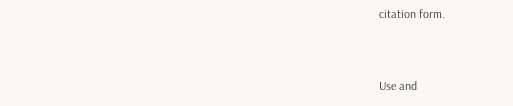citation form.


Use and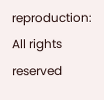reproduction:
All rights reserved